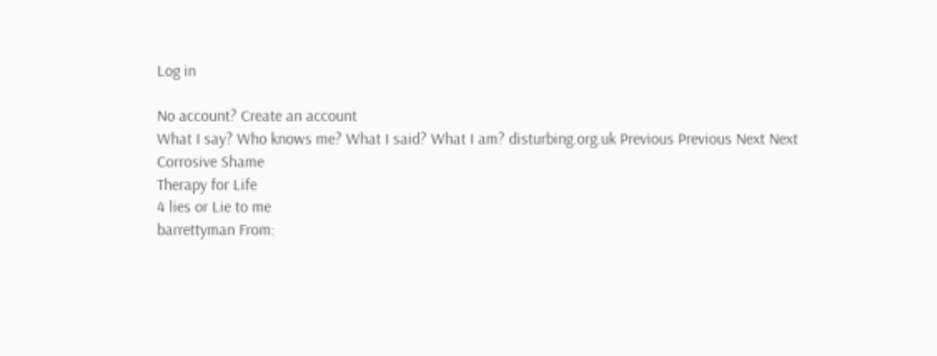Log in

No account? Create an account
What I say? Who knows me? What I said? What I am? disturbing.org.uk Previous Previous Next Next
Corrosive Shame
Therapy for Life
4 lies or Lie to me
barrettyman From: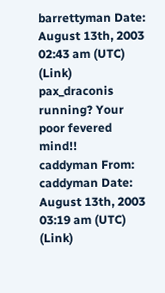barrettyman Date: August 13th, 2003 02:43 am (UTC) (Link)
pax_draconis running? Your poor fevered mind!!
caddyman From: caddyman Date: August 13th, 2003 03:19 am (UTC) (Link)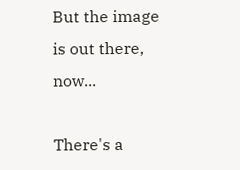But the image is out there, now...

There's a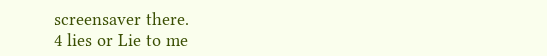screensaver there.
4 lies or Lie to me